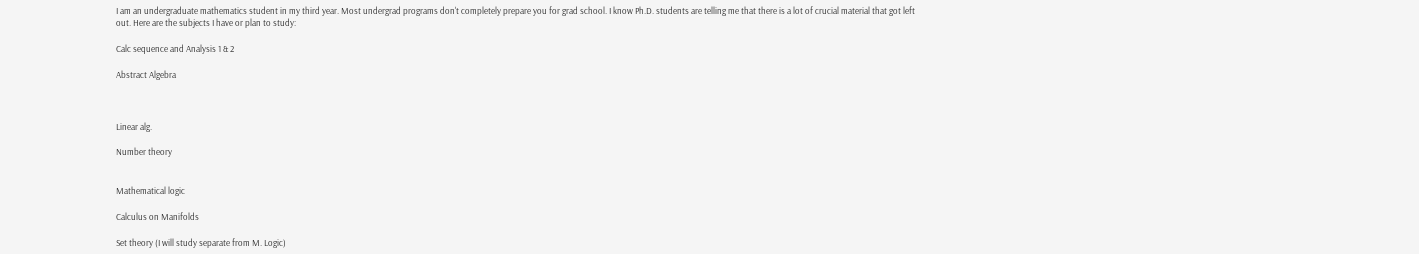I am an undergraduate mathematics student in my third year. Most undergrad programs don't completely prepare you for grad school. I know Ph.D. students are telling me that there is a lot of crucial material that got left out. Here are the subjects I have or plan to study:

Calc sequence and Analysis 1 & 2

Abstract Algebra



Linear alg.

Number theory


Mathematical logic

Calculus on Manifolds

Set theory (I will study separate from M. Logic)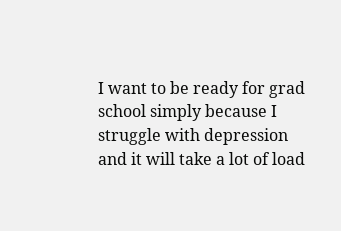I want to be ready for grad school simply because I struggle with depression and it will take a lot of load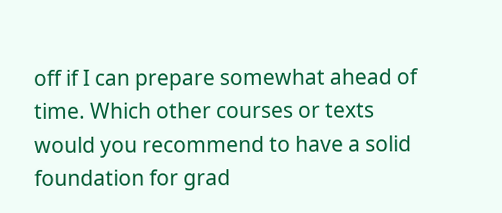off if I can prepare somewhat ahead of time. Which other courses or texts would you recommend to have a solid foundation for grad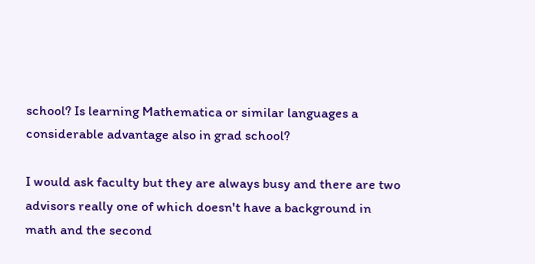school? Is learning Mathematica or similar languages a considerable advantage also in grad school?

I would ask faculty but they are always busy and there are two advisors really one of which doesn't have a background in math and the second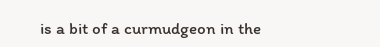is a bit of a curmudgeon in the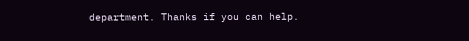department. Thanks if you can help.